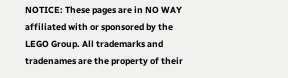NOTICE: These pages are in NO WAY affiliated with or sponsored by the LEGO Group. All trademarks and tradenames are the property of their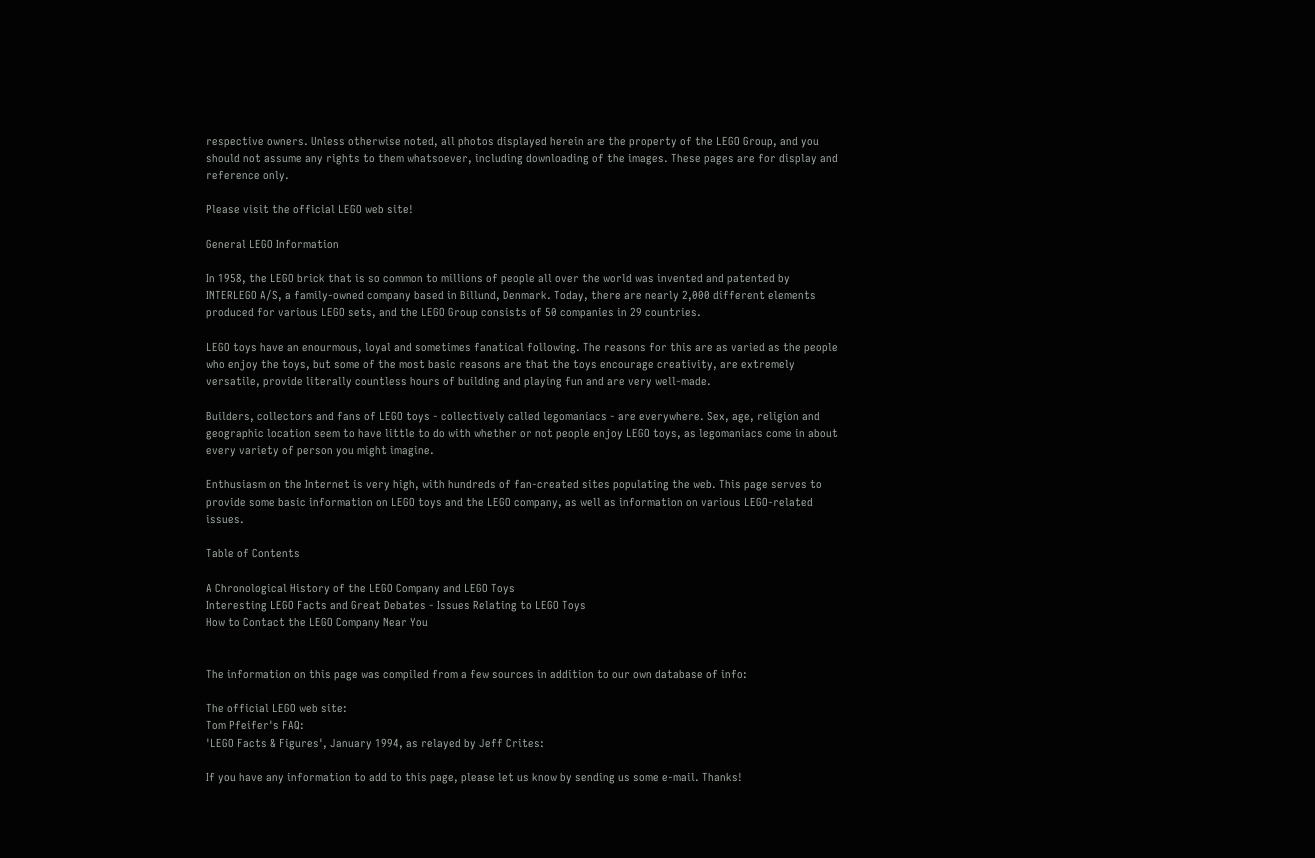respective owners. Unless otherwise noted, all photos displayed herein are the property of the LEGO Group, and you should not assume any rights to them whatsoever, including downloading of the images. These pages are for display and reference only.

Please visit the official LEGO web site!

General LEGO Information

In 1958, the LEGO brick that is so common to millions of people all over the world was invented and patented by INTERLEGO A/S, a family-owned company based in Billund, Denmark. Today, there are nearly 2,000 different elements produced for various LEGO sets, and the LEGO Group consists of 50 companies in 29 countries.

LEGO toys have an enourmous, loyal and sometimes fanatical following. The reasons for this are as varied as the people who enjoy the toys, but some of the most basic reasons are that the toys encourage creativity, are extremely versatile, provide literally countless hours of building and playing fun and are very well-made.

Builders, collectors and fans of LEGO toys - collectively called legomaniacs - are everywhere. Sex, age, religion and geographic location seem to have little to do with whether or not people enjoy LEGO toys, as legomaniacs come in about every variety of person you might imagine.

Enthusiasm on the Internet is very high, with hundreds of fan-created sites populating the web. This page serves to provide some basic information on LEGO toys and the LEGO company, as well as information on various LEGO-related issues.

Table of Contents

A Chronological History of the LEGO Company and LEGO Toys
Interesting LEGO Facts and Great Debates - Issues Relating to LEGO Toys
How to Contact the LEGO Company Near You


The information on this page was compiled from a few sources in addition to our own database of info:

The official LEGO web site:
Tom Pfeifer's FAQ:
'LEGO Facts & Figures', January 1994, as relayed by Jeff Crites:

If you have any information to add to this page, please let us know by sending us some e-mail. Thanks!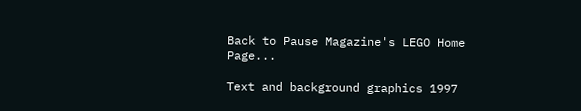Back to Pause Magazine's LEGO Home Page...

Text and background graphics 1997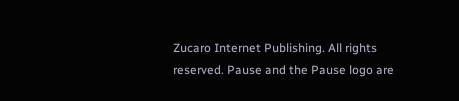Zucaro Internet Publishing. All rights reserved. Pause and the Pause logo are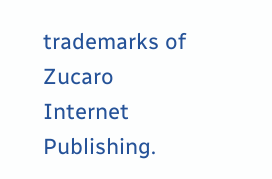trademarks of Zucaro Internet Publishing.